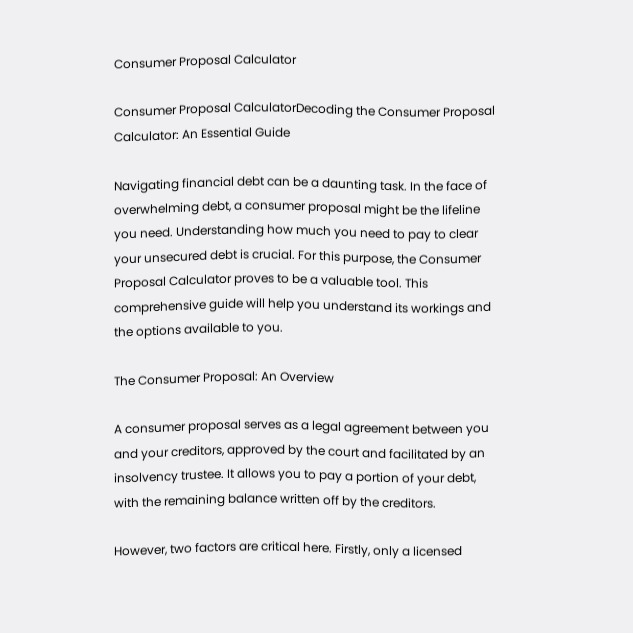Consumer Proposal Calculator

Consumer Proposal CalculatorDecoding the Consumer Proposal Calculator: An Essential Guide

Navigating financial debt can be a daunting task. In the face of overwhelming debt, a consumer proposal might be the lifeline you need. Understanding how much you need to pay to clear your unsecured debt is crucial. For this purpose, the Consumer Proposal Calculator proves to be a valuable tool. This comprehensive guide will help you understand its workings and the options available to you.

The Consumer Proposal: An Overview

A consumer proposal serves as a legal agreement between you and your creditors, approved by the court and facilitated by an insolvency trustee. It allows you to pay a portion of your debt, with the remaining balance written off by the creditors.

However, two factors are critical here. Firstly, only a licensed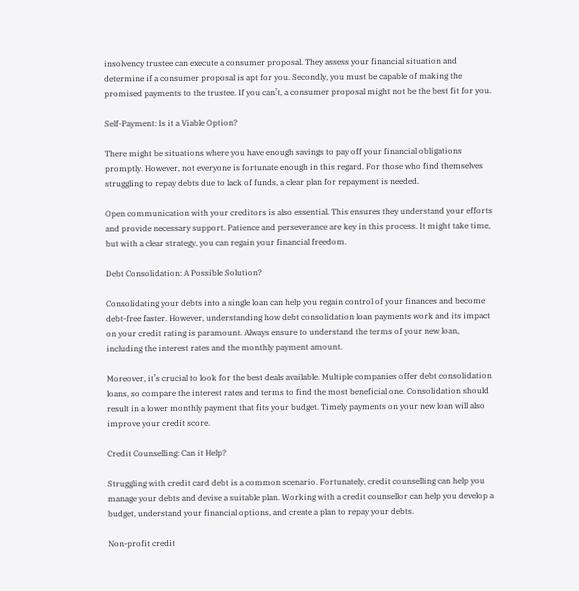insolvency trustee can execute a consumer proposal. They assess your financial situation and determine if a consumer proposal is apt for you. Secondly, you must be capable of making the promised payments to the trustee. If you can’t, a consumer proposal might not be the best fit for you.

Self-Payment: Is it a Viable Option?

There might be situations where you have enough savings to pay off your financial obligations promptly. However, not everyone is fortunate enough in this regard. For those who find themselves struggling to repay debts due to lack of funds, a clear plan for repayment is needed.

Open communication with your creditors is also essential. This ensures they understand your efforts and provide necessary support. Patience and perseverance are key in this process. It might take time, but with a clear strategy, you can regain your financial freedom.

Debt Consolidation: A Possible Solution?

Consolidating your debts into a single loan can help you regain control of your finances and become debt-free faster. However, understanding how debt consolidation loan payments work and its impact on your credit rating is paramount. Always ensure to understand the terms of your new loan, including the interest rates and the monthly payment amount.

Moreover, it’s crucial to look for the best deals available. Multiple companies offer debt consolidation loans, so compare the interest rates and terms to find the most beneficial one. Consolidation should result in a lower monthly payment that fits your budget. Timely payments on your new loan will also improve your credit score.

Credit Counselling: Can it Help?

Struggling with credit card debt is a common scenario. Fortunately, credit counselling can help you manage your debts and devise a suitable plan. Working with a credit counsellor can help you develop a budget, understand your financial options, and create a plan to repay your debts.

Non-profit credit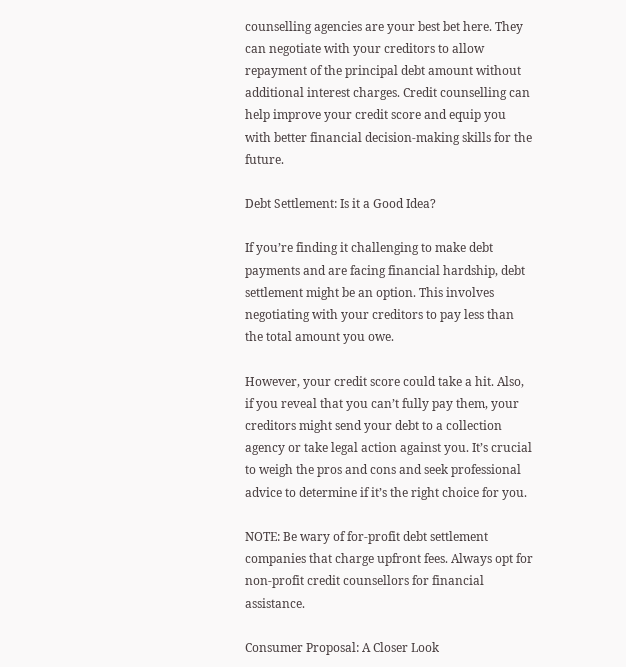counselling agencies are your best bet here. They can negotiate with your creditors to allow repayment of the principal debt amount without additional interest charges. Credit counselling can help improve your credit score and equip you with better financial decision-making skills for the future.

Debt Settlement: Is it a Good Idea?

If you’re finding it challenging to make debt payments and are facing financial hardship, debt settlement might be an option. This involves negotiating with your creditors to pay less than the total amount you owe.

However, your credit score could take a hit. Also, if you reveal that you can’t fully pay them, your creditors might send your debt to a collection agency or take legal action against you. It’s crucial to weigh the pros and cons and seek professional advice to determine if it’s the right choice for you.

NOTE: Be wary of for-profit debt settlement companies that charge upfront fees. Always opt for non-profit credit counsellors for financial assistance.

Consumer Proposal: A Closer Look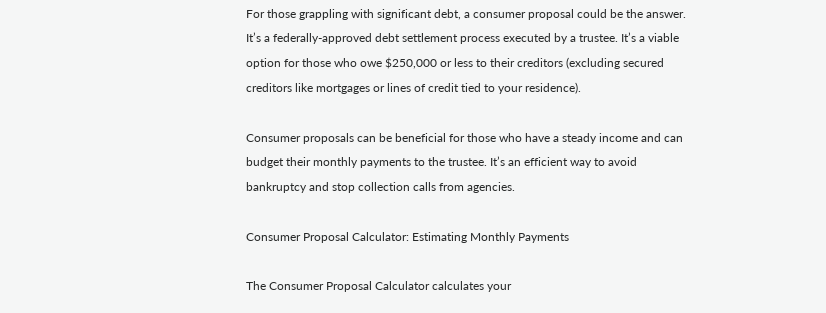For those grappling with significant debt, a consumer proposal could be the answer. It’s a federally-approved debt settlement process executed by a trustee. It’s a viable option for those who owe $250,000 or less to their creditors (excluding secured creditors like mortgages or lines of credit tied to your residence).

Consumer proposals can be beneficial for those who have a steady income and can budget their monthly payments to the trustee. It’s an efficient way to avoid bankruptcy and stop collection calls from agencies.

Consumer Proposal Calculator: Estimating Monthly Payments

The Consumer Proposal Calculator calculates your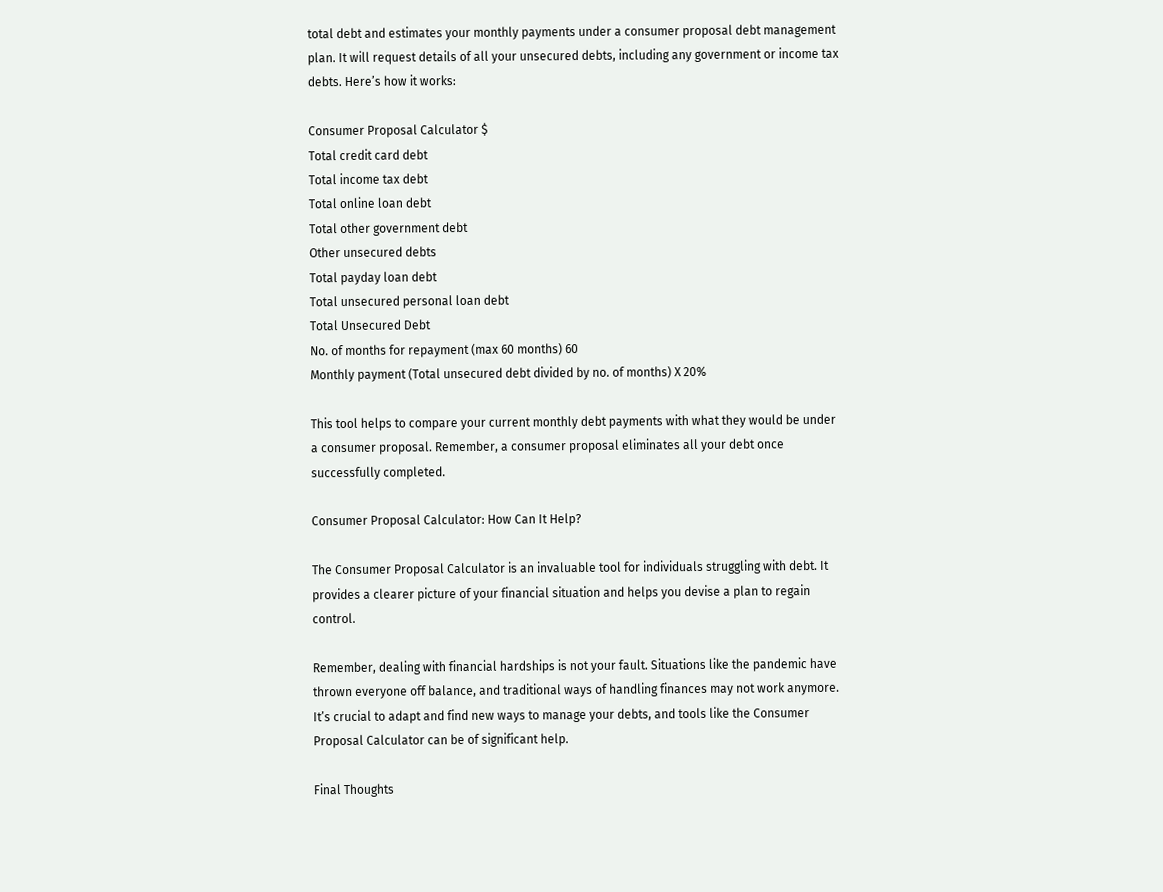total debt and estimates your monthly payments under a consumer proposal debt management plan. It will request details of all your unsecured debts, including any government or income tax debts. Here’s how it works:

Consumer Proposal Calculator $
Total credit card debt
Total income tax debt
Total online loan debt
Total other government debt
Other unsecured debts
Total payday loan debt
Total unsecured personal loan debt
Total Unsecured Debt
No. of months for repayment (max 60 months) 60
Monthly payment (Total unsecured debt divided by no. of months) X 20%

This tool helps to compare your current monthly debt payments with what they would be under a consumer proposal. Remember, a consumer proposal eliminates all your debt once successfully completed.

Consumer Proposal Calculator: How Can It Help?

The Consumer Proposal Calculator is an invaluable tool for individuals struggling with debt. It provides a clearer picture of your financial situation and helps you devise a plan to regain control.

Remember, dealing with financial hardships is not your fault. Situations like the pandemic have thrown everyone off balance, and traditional ways of handling finances may not work anymore. It’s crucial to adapt and find new ways to manage your debts, and tools like the Consumer Proposal Calculator can be of significant help.

Final Thoughts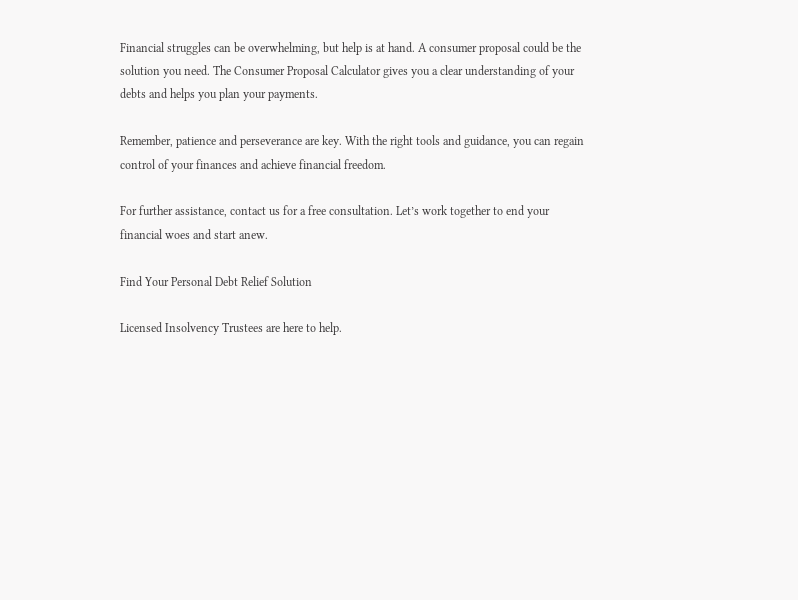Financial struggles can be overwhelming, but help is at hand. A consumer proposal could be the solution you need. The Consumer Proposal Calculator gives you a clear understanding of your debts and helps you plan your payments.

Remember, patience and perseverance are key. With the right tools and guidance, you can regain control of your finances and achieve financial freedom.

For further assistance, contact us for a free consultation. Let’s work together to end your financial woes and start anew.

Find Your Personal Debt Relief Solution

Licensed Insolvency Trustees are here to help.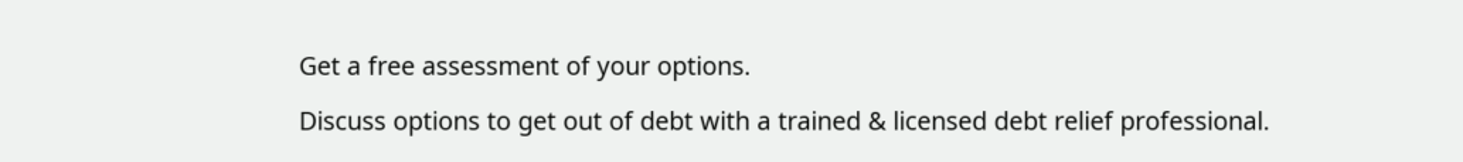Get a free assessment of your options.

Discuss options to get out of debt with a trained & licensed debt relief professional.